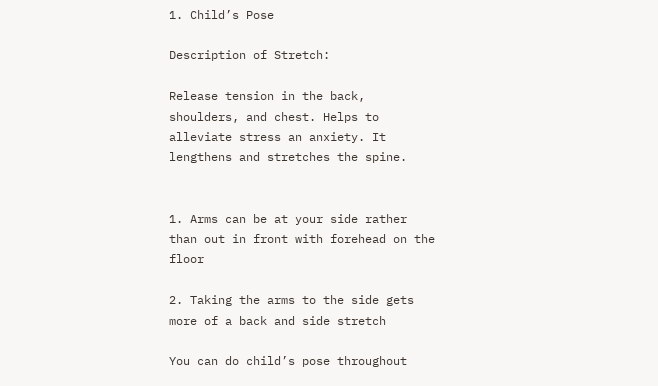1. Child’s Pose

Description of Stretch:

Release tension in the back, shoulders, and chest. Helps to alleviate stress an anxiety. It lengthens and stretches the spine.


1. Arms can be at your side rather than out in front with forehead on the floor

2. Taking the arms to the side gets more of a back and side stretch

You can do child’s pose throughout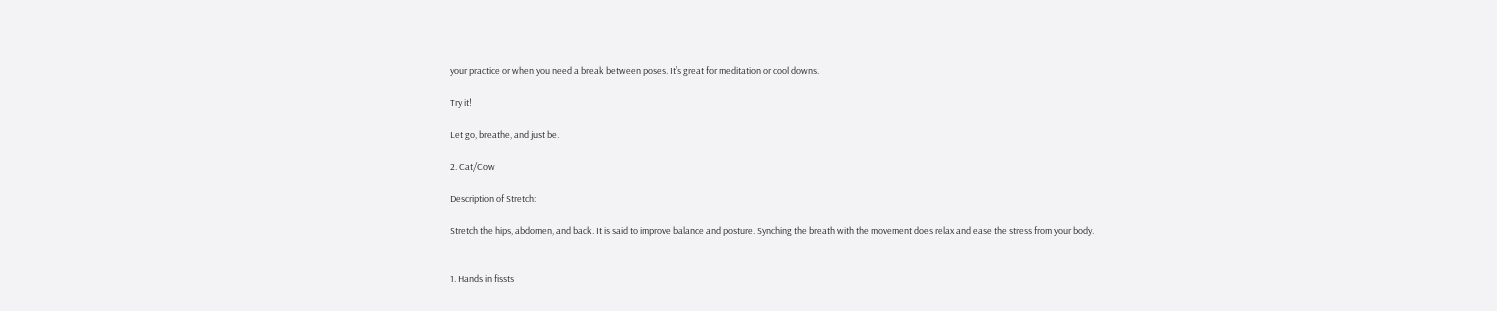your practice or when you need a break between poses. It’s great for meditation or cool downs.

Try it!

Let go, breathe, and just be.

2. Cat/Cow

Description of Stretch:

Stretch the hips, abdomen, and back. It is said to improve balance and posture. Synching the breath with the movement does relax and ease the stress from your body.


1. Hands in fissts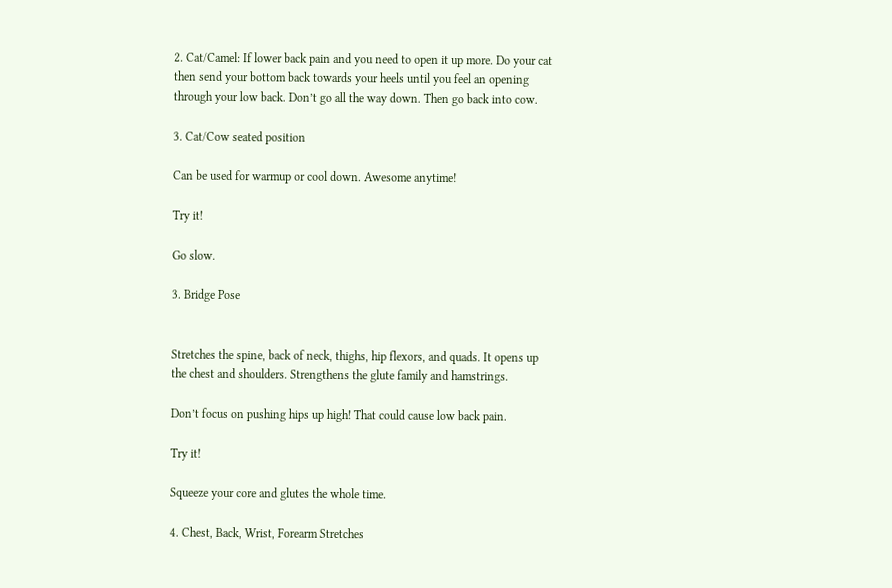2. Cat/Camel: If lower back pain and you need to open it up more. Do your cat then send your bottom back towards your heels until you feel an opening through your low back. Don’t go all the way down. Then go back into cow.

3. Cat/Cow seated position

Can be used for warmup or cool down. Awesome anytime!

Try it!

Go slow.

3. Bridge Pose


Stretches the spine, back of neck, thighs, hip flexors, and quads. It opens up the chest and shoulders. Strengthens the glute family and hamstrings.

Don’t focus on pushing hips up high! That could cause low back pain.

Try it!

Squeeze your core and glutes the whole time.

4. Chest, Back, Wrist, Forearm Stretches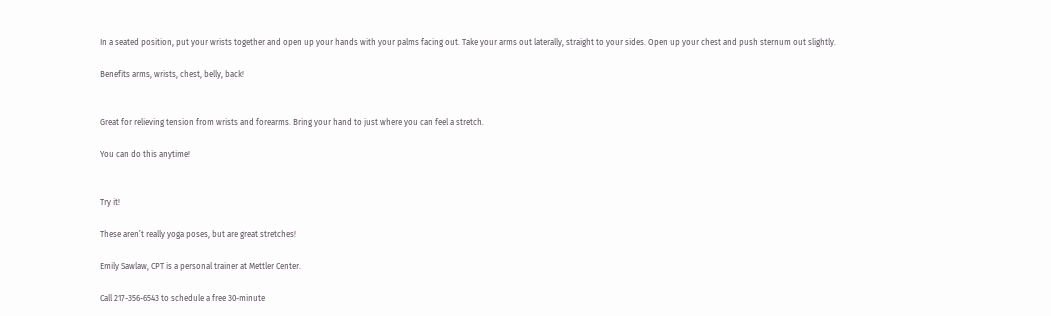In a seated position, put your wrists together and open up your hands with your palms facing out. Take your arms out laterally, straight to your sides. Open up your chest and push sternum out slightly.

Benefits arms, wrists, chest, belly, back!


Great for relieving tension from wrists and forearms. Bring your hand to just where you can feel a stretch.

You can do this anytime!


Try it!

These aren’t really yoga poses, but are great stretches!

Emily Sawlaw, CPT is a personal trainer at Mettler Center.

Call 217-356-6543 to schedule a free 30-minute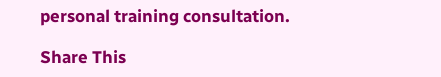personal training consultation.

Share This